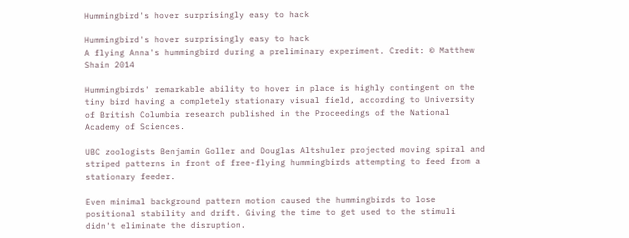Hummingbird's hover surprisingly easy to hack

Hummingbird's hover surprisingly easy to hack
A flying Anna's hummingbird during a preliminary experiment. Credit: © Matthew Shain 2014

Hummingbirds' remarkable ability to hover in place is highly contingent on the tiny bird having a completely stationary visual field, according to University of British Columbia research published in the Proceedings of the National Academy of Sciences.

UBC zoologists Benjamin Goller and Douglas Altshuler projected moving spiral and striped patterns in front of free-flying hummingbirds attempting to feed from a stationary feeder.

Even minimal background pattern motion caused the hummingbirds to lose positional stability and drift. Giving the time to get used to the stimuli didn't eliminate the disruption.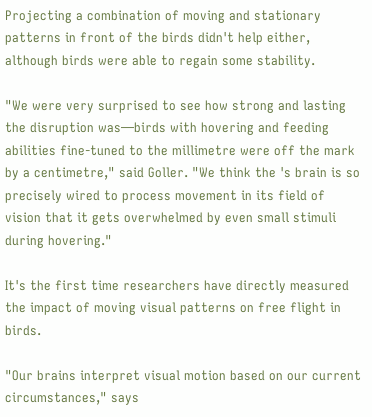Projecting a combination of moving and stationary patterns in front of the birds didn't help either, although birds were able to regain some stability.

"We were very surprised to see how strong and lasting the disruption was—birds with hovering and feeding abilities fine-tuned to the millimetre were off the mark by a centimetre," said Goller. "We think the 's brain is so precisely wired to process movement in its field of vision that it gets overwhelmed by even small stimuli during hovering."

It's the first time researchers have directly measured the impact of moving visual patterns on free flight in birds.

"Our brains interpret visual motion based on our current circumstances," says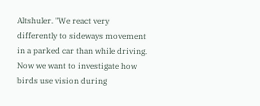Altshuler. "We react very differently to sideways movement in a parked car than while driving. Now we want to investigate how birds use vision during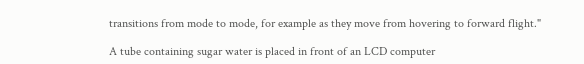transitions from mode to mode, for example as they move from hovering to forward flight."

A tube containing sugar water is placed in front of an LCD computer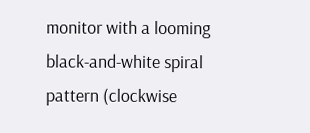monitor with a looming black-and-white spiral pattern (clockwise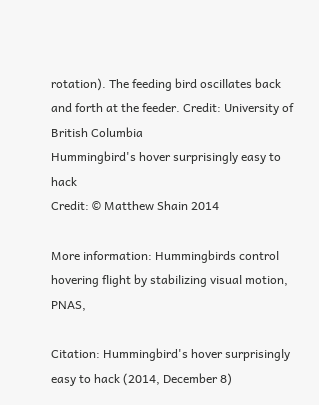rotation). The feeding bird oscillates back and forth at the feeder. Credit: University of British Columbia
Hummingbird's hover surprisingly easy to hack
Credit: © Matthew Shain 2014

More information: Hummingbirds control hovering flight by stabilizing visual motion, PNAS,

Citation: Hummingbird's hover surprisingly easy to hack (2014, December 8)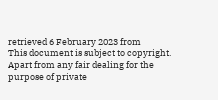retrieved 6 February 2023 from
This document is subject to copyright. Apart from any fair dealing for the purpose of private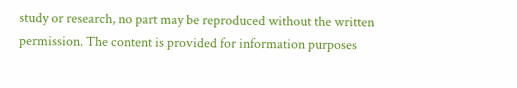study or research, no part may be reproduced without the written permission. The content is provided for information purposes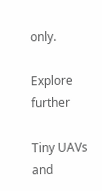only.

Explore further

Tiny UAVs and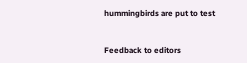hummingbirds are put to test


Feedback to editors